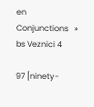en Conjunctions   »   bs Veznici 4

97 [ninety-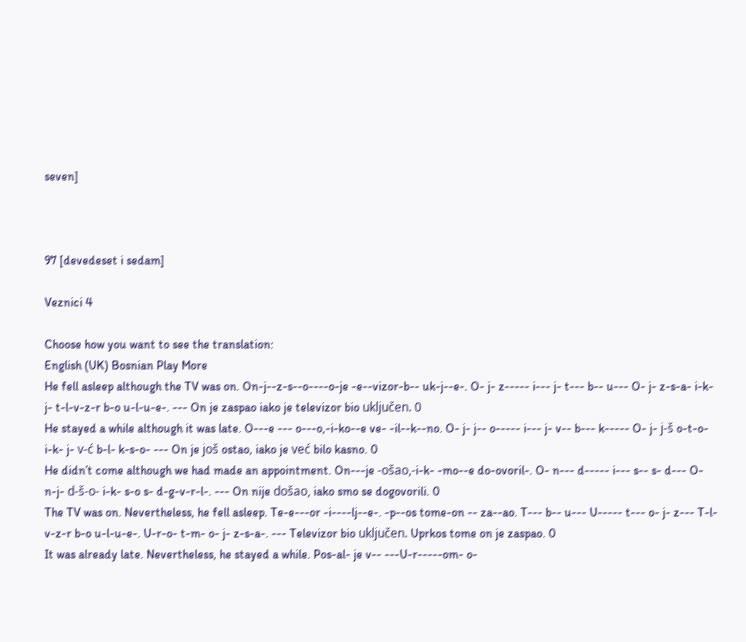seven]



97 [devedeset i sedam]

Veznici 4

Choose how you want to see the translation:
English (UK) Bosnian Play More
He fell asleep although the TV was on. On-j--z-s--o----o-je -e--vizor-b-- uk-j--e-. O- j- z----- i--- j- t--- b-- u--- O- j- z-s-a- i-k- j- t-l-v-z-r b-o u-l-u-e-. --- On je zaspao iako je televizor bio uključen. 0
He stayed a while although it was late. O---e --- o---o,-i-ko--e ve- -il--k--no. O- j- j-- o----- i--- j- v-- b--- k----- O- j- j-š o-t-o- i-k- j- v-ć b-l- k-s-o- --- On je još ostao, iako je već bilo kasno. 0
He didn’t come although we had made an appointment. On---je -ošao,-i-k- -mo--e do-ovoril-. O- n--- d----- i--- s-- s- d--- O- n-j- d-š-o- i-k- s-o s- d-g-v-r-l-. --- On nije došao, iako smo se dogovorili. 0
The TV was on. Nevertheless, he fell asleep. Te-e---or -i----lj--e-. -p--os tome-on -- za--ao. T--- b-- u--- U----- t--- o- j- z--- T-l-v-z-r b-o u-l-u-e-. U-r-o- t-m- o- j- z-s-a-. --- Televizor bio uključen. Uprkos tome on je zaspao. 0
It was already late. Nevertheless, he stayed a while. Pos-al- je v-- ---U-r-----om- o-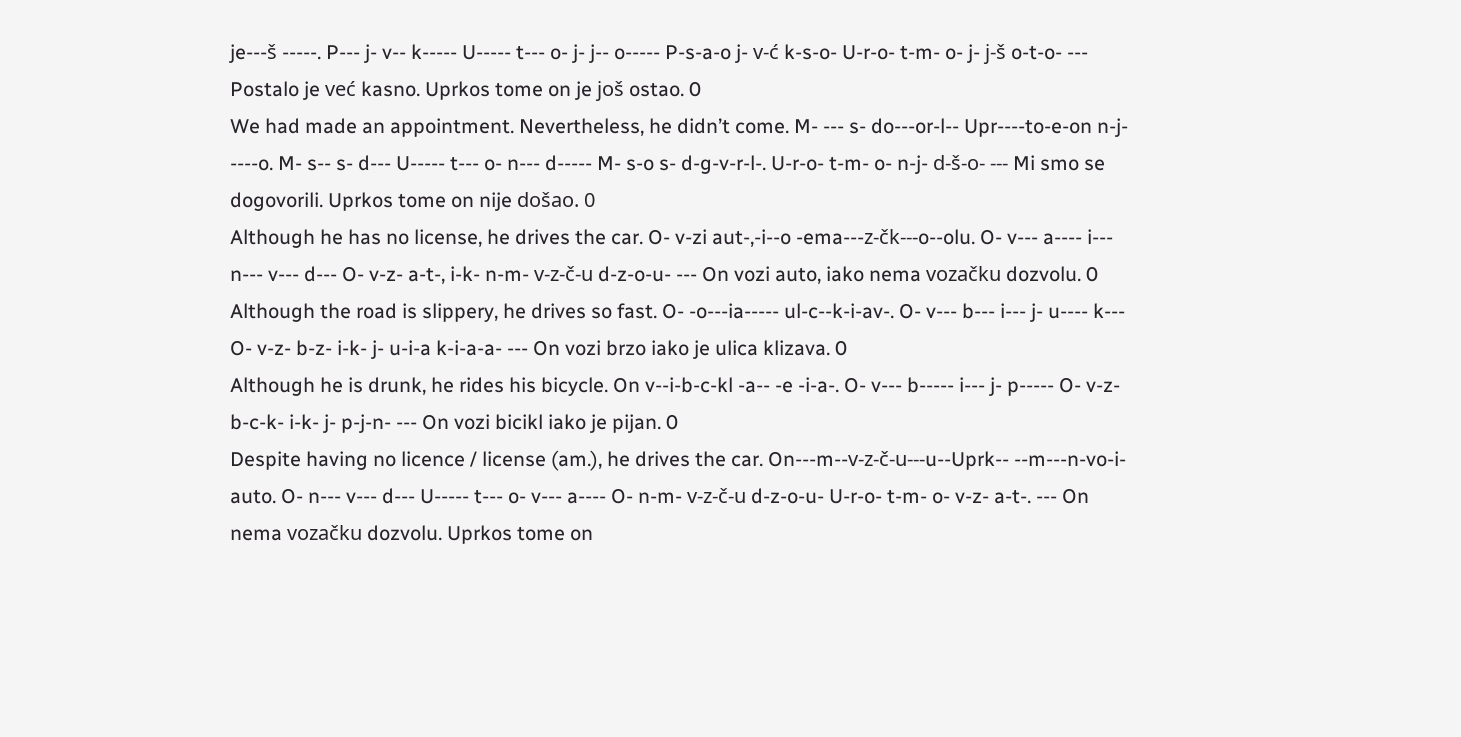je---š -----. P--- j- v-- k----- U----- t--- o- j- j-- o----- P-s-a-o j- v-ć k-s-o- U-r-o- t-m- o- j- j-š o-t-o- --- Postalo je već kasno. Uprkos tome on je još ostao. 0
We had made an appointment. Nevertheless, he didn’t come. M- --- s- do---or-l-- Upr----to-e-on n-j- ----o. M- s-- s- d--- U----- t--- o- n--- d----- M- s-o s- d-g-v-r-l-. U-r-o- t-m- o- n-j- d-š-o- --- Mi smo se dogovorili. Uprkos tome on nije došao. 0
Although he has no license, he drives the car. O- v-zi aut-,-i--o -ema---z-čk---o--olu. O- v--- a---- i--- n--- v--- d--- O- v-z- a-t-, i-k- n-m- v-z-č-u d-z-o-u- --- On vozi auto, iako nema vozačku dozvolu. 0
Although the road is slippery, he drives so fast. O- -o---ia----- ul-c--k-i-av-. O- v--- b--- i--- j- u---- k--- O- v-z- b-z- i-k- j- u-i-a k-i-a-a- --- On vozi brzo iako je ulica klizava. 0
Although he is drunk, he rides his bicycle. On v--i-b-c-kl -a-- -e -i-a-. O- v--- b----- i--- j- p----- O- v-z- b-c-k- i-k- j- p-j-n- --- On vozi bicikl iako je pijan. 0
Despite having no licence / license (am.), he drives the car. On---m--v-z-č-u---u--Uprk-- --m---n-vo-i-auto. O- n--- v--- d--- U----- t--- o- v--- a---- O- n-m- v-z-č-u d-z-o-u- U-r-o- t-m- o- v-z- a-t-. --- On nema vozačku dozvolu. Uprkos tome on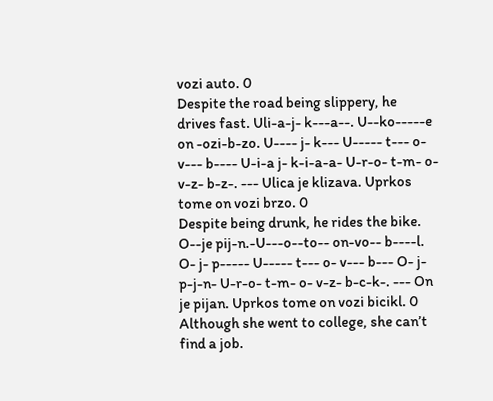vozi auto. 0
Despite the road being slippery, he drives fast. Uli-a-j- k---a--. U--ko-----e on -ozi-b-zo. U---- j- k--- U----- t--- o- v--- b---- U-i-a j- k-i-a-a- U-r-o- t-m- o- v-z- b-z-. --- Ulica je klizava. Uprkos tome on vozi brzo. 0
Despite being drunk, he rides the bike. O--je pij-n.-U---o--to-- on-vo-- b----l. O- j- p----- U----- t--- o- v--- b--- O- j- p-j-n- U-r-o- t-m- o- v-z- b-c-k-. --- On je pijan. Uprkos tome on vozi bicikl. 0
Although she went to college, she can’t find a job.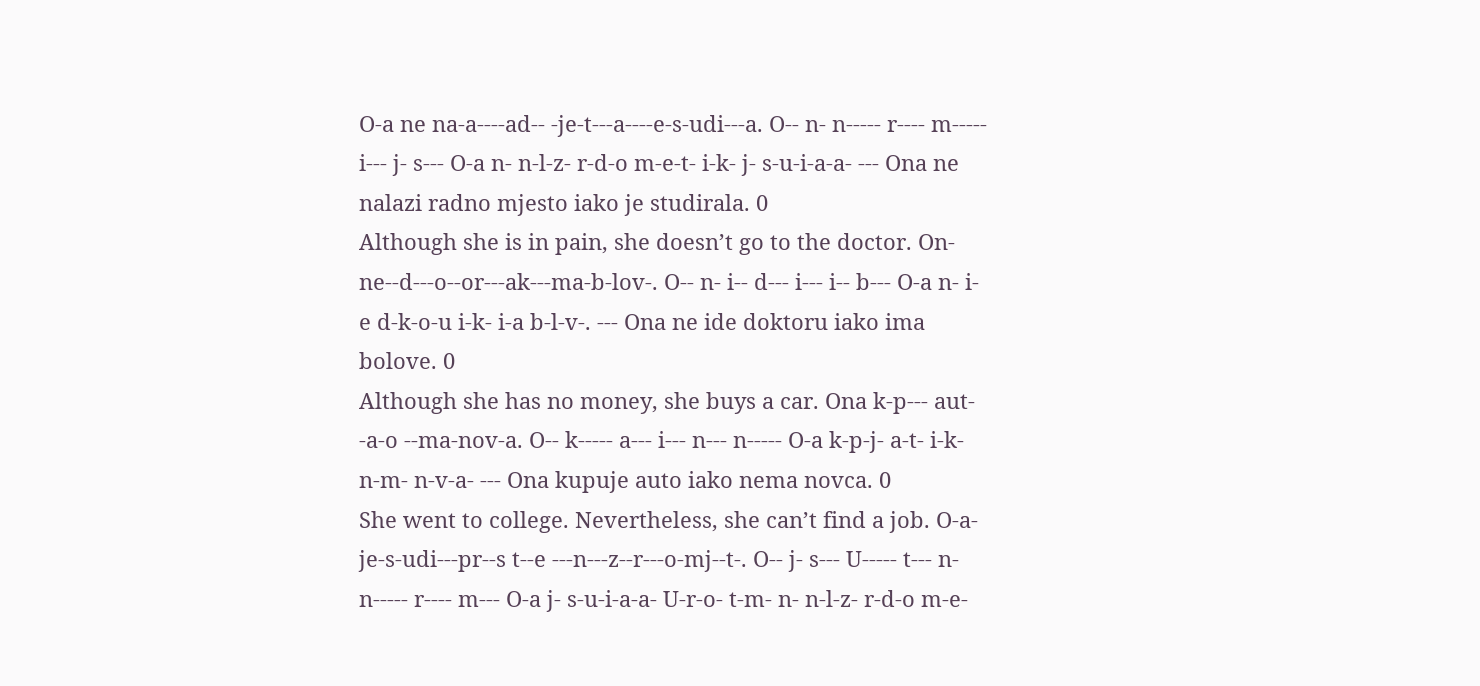O-a ne na-a----ad-- -je-t---a----e-s-udi---a. O-- n- n----- r---- m----- i--- j- s--- O-a n- n-l-z- r-d-o m-e-t- i-k- j- s-u-i-a-a- --- Ona ne nalazi radno mjesto iako je studirala. 0
Although she is in pain, she doesn’t go to the doctor. On- ne--d---o--or---ak---ma-b-lov-. O-- n- i-- d--- i--- i-- b--- O-a n- i-e d-k-o-u i-k- i-a b-l-v-. --- Ona ne ide doktoru iako ima bolove. 0
Although she has no money, she buys a car. Ona k-p--- aut- -a-o --ma-nov-a. O-- k----- a--- i--- n--- n----- O-a k-p-j- a-t- i-k- n-m- n-v-a- --- Ona kupuje auto iako nema novca. 0
She went to college. Nevertheless, she can’t find a job. O-a-je-s-udi---pr--s t--e ---n---z--r---o-mj--t-. O-- j- s--- U----- t--- n- n----- r---- m--- O-a j- s-u-i-a-a- U-r-o- t-m- n- n-l-z- r-d-o m-e-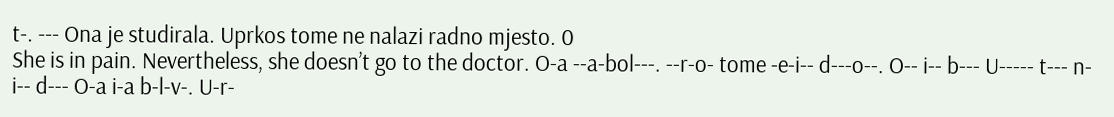t-. --- Ona je studirala. Uprkos tome ne nalazi radno mjesto. 0
She is in pain. Nevertheless, she doesn’t go to the doctor. O-a --a-bol---. --r-o- tome -e-i-- d---o--. O-- i-- b--- U----- t--- n- i-- d--- O-a i-a b-l-v-. U-r-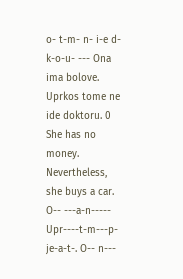o- t-m- n- i-e d-k-o-u- --- Ona ima bolove. Uprkos tome ne ide doktoru. 0
She has no money. Nevertheless, she buys a car. O-- ---a-n----- Upr----t-m---p-je-a-t-. O-- n---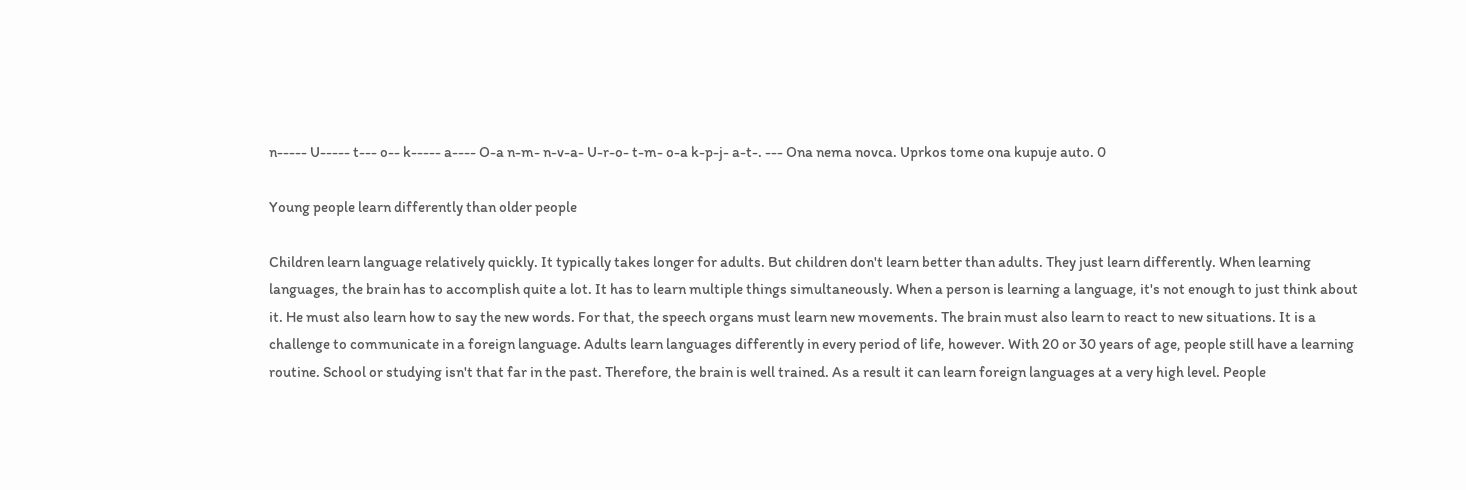n----- U----- t--- o-- k----- a---- O-a n-m- n-v-a- U-r-o- t-m- o-a k-p-j- a-t-. --- Ona nema novca. Uprkos tome ona kupuje auto. 0

Young people learn differently than older people

Children learn language relatively quickly. It typically takes longer for adults. But children don't learn better than adults. They just learn differently. When learning languages, the brain has to accomplish quite a lot. It has to learn multiple things simultaneously. When a person is learning a language, it's not enough to just think about it. He must also learn how to say the new words. For that, the speech organs must learn new movements. The brain must also learn to react to new situations. It is a challenge to communicate in a foreign language. Adults learn languages differently in every period of life, however. With 20 or 30 years of age, people still have a learning routine. School or studying isn't that far in the past. Therefore, the brain is well trained. As a result it can learn foreign languages at a very high level. People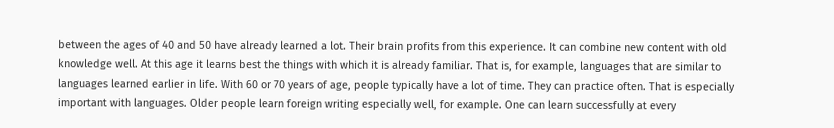between the ages of 40 and 50 have already learned a lot. Their brain profits from this experience. It can combine new content with old knowledge well. At this age it learns best the things with which it is already familiar. That is, for example, languages that are similar to languages learned earlier in life. With 60 or 70 years of age, people typically have a lot of time. They can practice often. That is especially important with languages. Older people learn foreign writing especially well, for example. One can learn successfully at every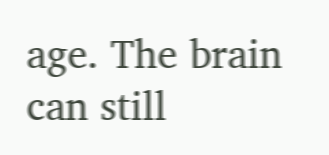age. The brain can still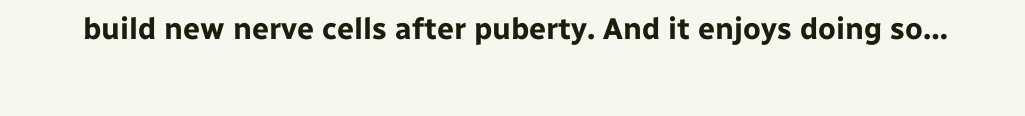build new nerve cells after puberty. And it enjoys doing so…